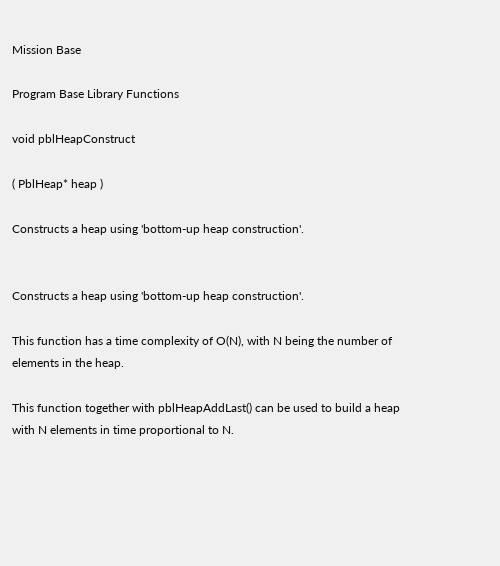Mission Base

Program Base Library Functions

void pblHeapConstruct

( PblHeap* heap )

Constructs a heap using 'bottom-up heap construction'.


Constructs a heap using 'bottom-up heap construction'.

This function has a time complexity of O(N), with N being the number of elements in the heap.

This function together with pblHeapAddLast() can be used to build a heap with N elements in time proportional to N.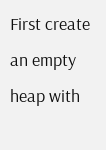First create an empty heap with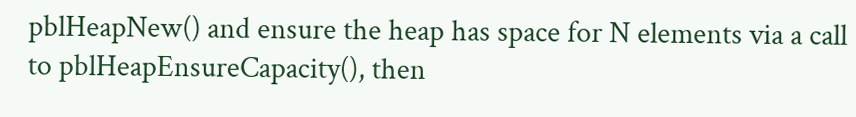pblHeapNew() and ensure the heap has space for N elements via a call to pblHeapEnsureCapacity(), then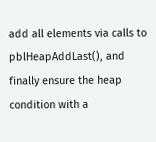add all elements via calls to pblHeapAddLast(), and finally ensure the heap condition with a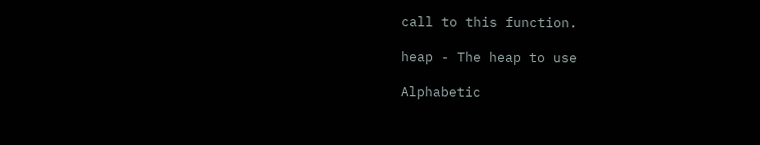call to this function.

heap - The heap to use

Alphabetic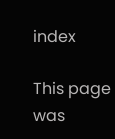index

This page was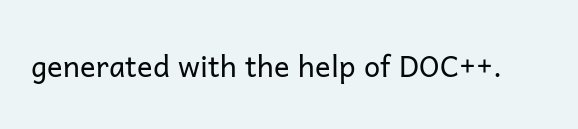generated with the help of DOC++.